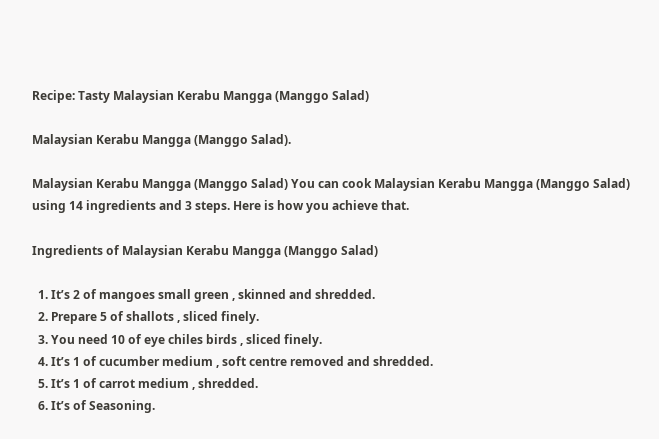Recipe: Tasty Malaysian Kerabu Mangga (Manggo Salad)

Malaysian Kerabu Mangga (Manggo Salad).

Malaysian Kerabu Mangga (Manggo Salad) You can cook Malaysian Kerabu Mangga (Manggo Salad) using 14 ingredients and 3 steps. Here is how you achieve that.

Ingredients of Malaysian Kerabu Mangga (Manggo Salad)

  1. It’s 2 of mangoes small green , skinned and shredded.
  2. Prepare 5 of shallots , sliced finely.
  3. You need 10 of eye chiles birds , sliced finely.
  4. It’s 1 of cucumber medium , soft centre removed and shredded.
  5. It’s 1 of carrot medium , shredded.
  6. It’s of Seasoning.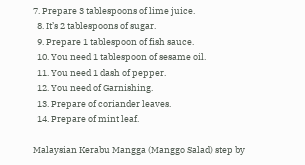7. Prepare 3 tablespoons of lime juice.
  8. It’s 2 tablespoons of sugar.
  9. Prepare 1 tablespoon of fish sauce.
  10. You need 1 tablespoon of sesame oil.
  11. You need 1 dash of pepper.
  12. You need of Garnishing.
  13. Prepare of coriander leaves.
  14. Prepare of mint leaf.

Malaysian Kerabu Mangga (Manggo Salad) step by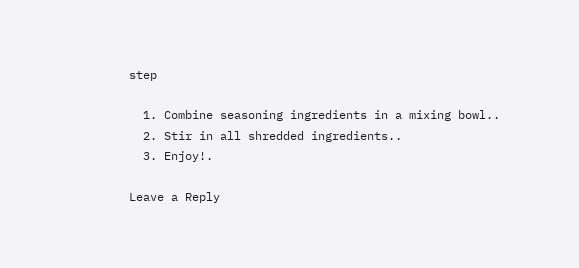step

  1. Combine seasoning ingredients in a mixing bowl..
  2. Stir in all shredded ingredients..
  3. Enjoy!.

Leave a Reply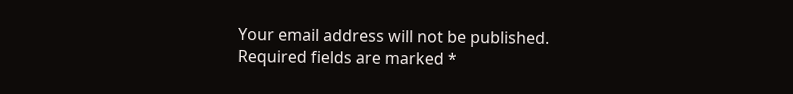Your email address will not be published. Required fields are marked *